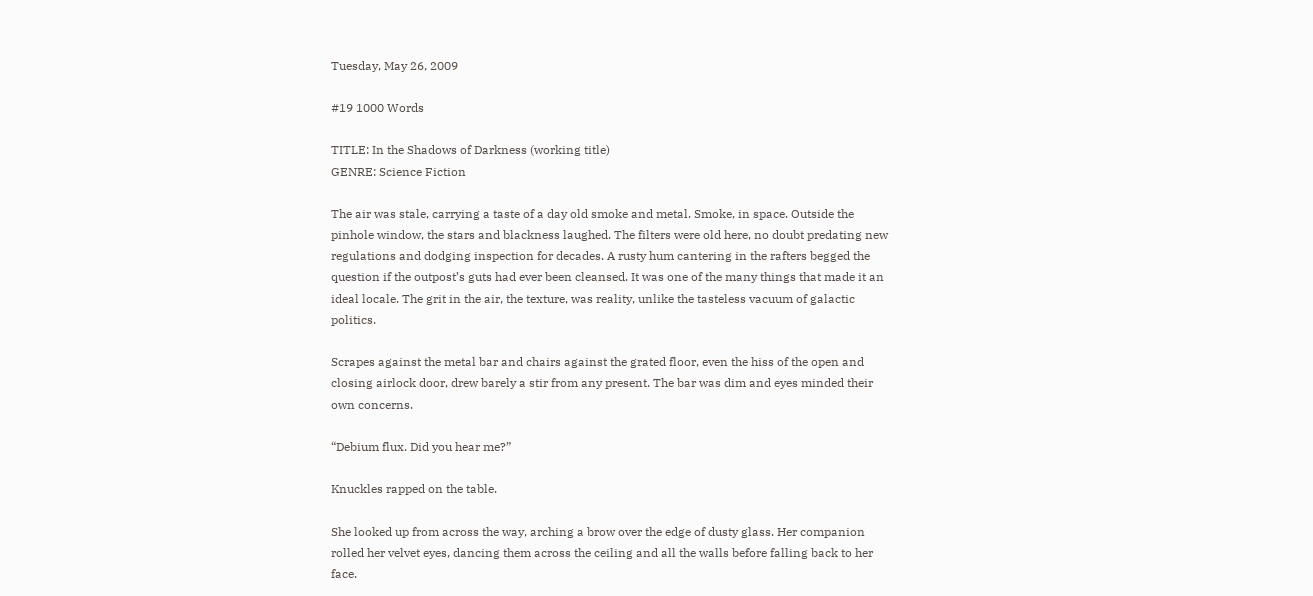Tuesday, May 26, 2009

#19 1000 Words

TITLE: In the Shadows of Darkness (working title)
GENRE: Science Fiction

The air was stale, carrying a taste of a day old smoke and metal. Smoke, in space. Outside the pinhole window, the stars and blackness laughed. The filters were old here, no doubt predating new regulations and dodging inspection for decades. A rusty hum cantering in the rafters begged the question if the outpost’s guts had ever been cleansed. It was one of the many things that made it an ideal locale. The grit in the air, the texture, was reality, unlike the tasteless vacuum of galactic politics.

Scrapes against the metal bar and chairs against the grated floor, even the hiss of the open and closing airlock door, drew barely a stir from any present. The bar was dim and eyes minded their own concerns.

“Debium flux. Did you hear me?”

Knuckles rapped on the table.

She looked up from across the way, arching a brow over the edge of dusty glass. Her companion rolled her velvet eyes, dancing them across the ceiling and all the walls before falling back to her face.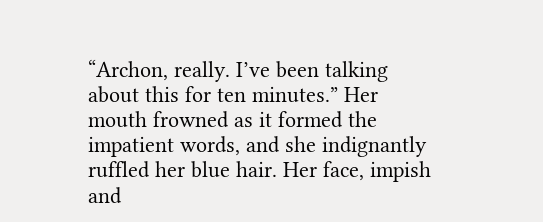“Archon, really. I’ve been talking about this for ten minutes.” Her mouth frowned as it formed the impatient words, and she indignantly ruffled her blue hair. Her face, impish and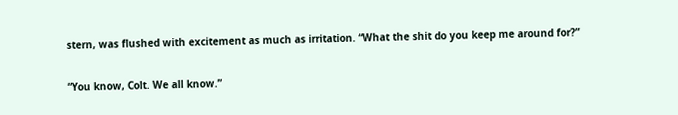stern, was flushed with excitement as much as irritation. “What the shit do you keep me around for?”

“You know, Colt. We all know.”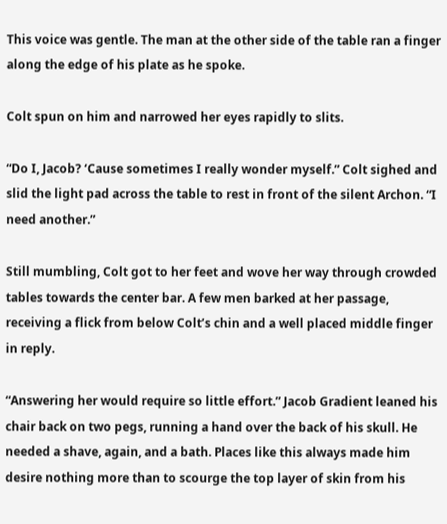This voice was gentle. The man at the other side of the table ran a finger along the edge of his plate as he spoke.

Colt spun on him and narrowed her eyes rapidly to slits.

“Do I, Jacob? ‘Cause sometimes I really wonder myself.” Colt sighed and slid the light pad across the table to rest in front of the silent Archon. “I need another.”

Still mumbling, Colt got to her feet and wove her way through crowded tables towards the center bar. A few men barked at her passage, receiving a flick from below Colt’s chin and a well placed middle finger in reply.

“Answering her would require so little effort.” Jacob Gradient leaned his chair back on two pegs, running a hand over the back of his skull. He needed a shave, again, and a bath. Places like this always made him desire nothing more than to scourge the top layer of skin from his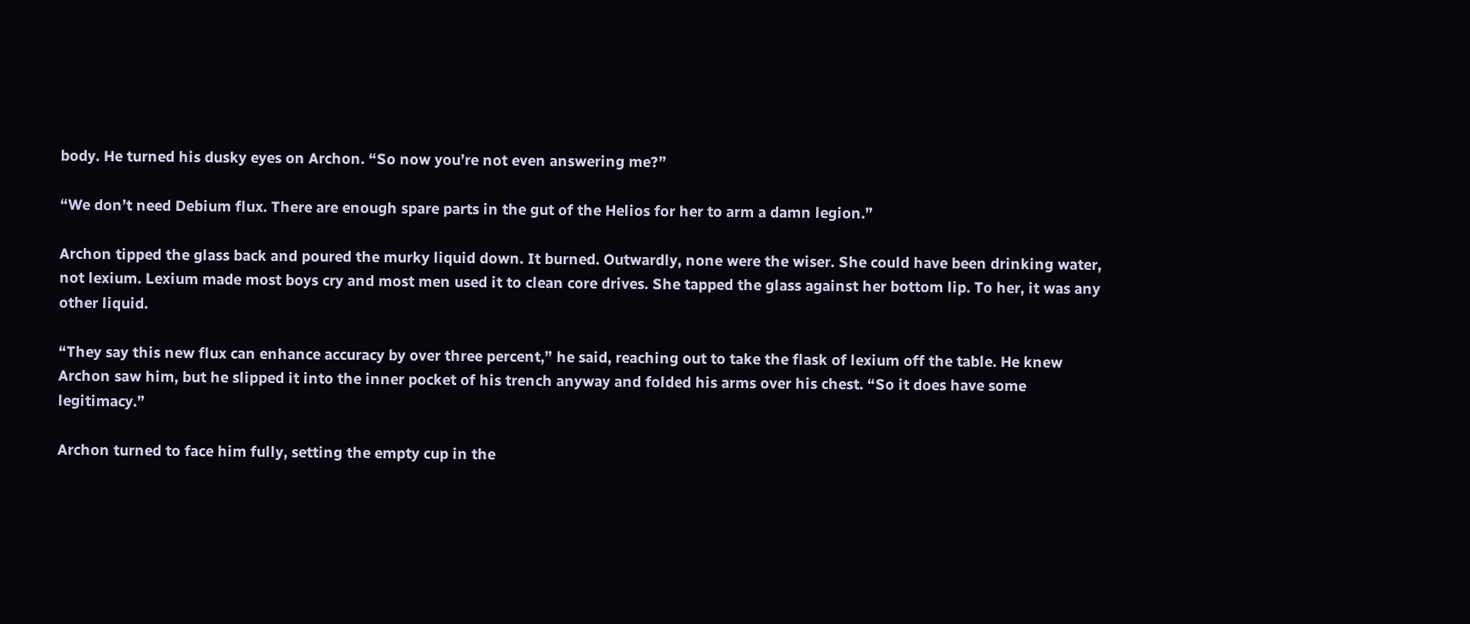body. He turned his dusky eyes on Archon. “So now you’re not even answering me?”

“We don’t need Debium flux. There are enough spare parts in the gut of the Helios for her to arm a damn legion.”

Archon tipped the glass back and poured the murky liquid down. It burned. Outwardly, none were the wiser. She could have been drinking water, not lexium. Lexium made most boys cry and most men used it to clean core drives. She tapped the glass against her bottom lip. To her, it was any other liquid.

“They say this new flux can enhance accuracy by over three percent,” he said, reaching out to take the flask of lexium off the table. He knew Archon saw him, but he slipped it into the inner pocket of his trench anyway and folded his arms over his chest. “So it does have some legitimacy.”

Archon turned to face him fully, setting the empty cup in the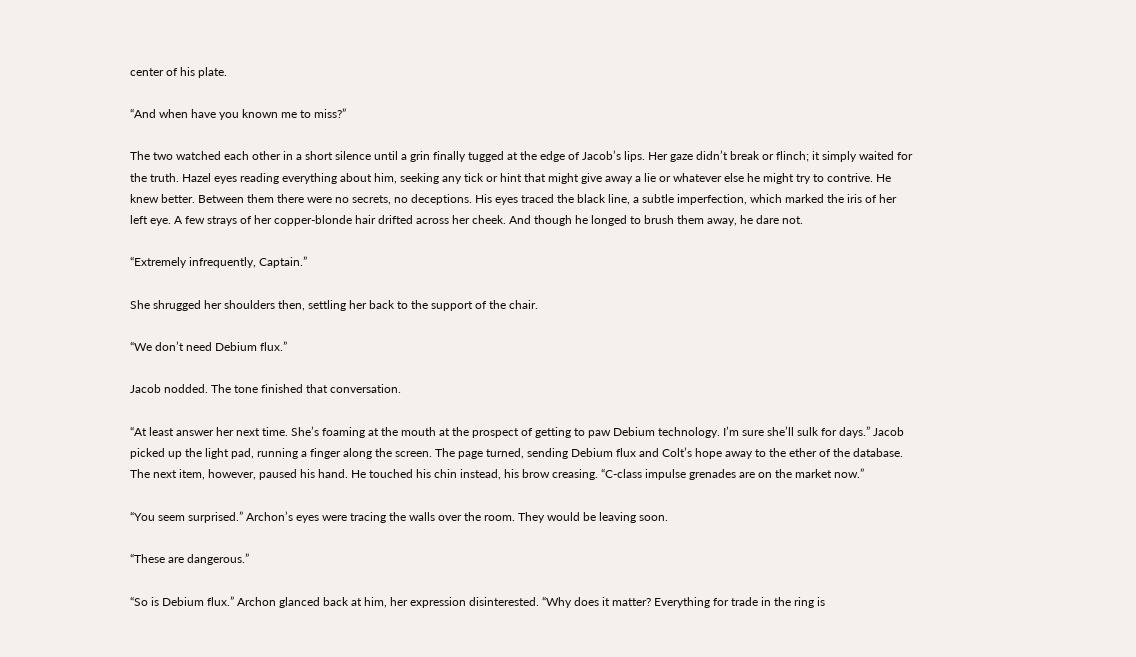center of his plate.

“And when have you known me to miss?”

The two watched each other in a short silence until a grin finally tugged at the edge of Jacob’s lips. Her gaze didn’t break or flinch; it simply waited for the truth. Hazel eyes reading everything about him, seeking any tick or hint that might give away a lie or whatever else he might try to contrive. He knew better. Between them there were no secrets, no deceptions. His eyes traced the black line, a subtle imperfection, which marked the iris of her left eye. A few strays of her copper-blonde hair drifted across her cheek. And though he longed to brush them away, he dare not.

“Extremely infrequently, Captain.”

She shrugged her shoulders then, settling her back to the support of the chair.

“We don’t need Debium flux.”

Jacob nodded. The tone finished that conversation.

“At least answer her next time. She’s foaming at the mouth at the prospect of getting to paw Debium technology. I’m sure she’ll sulk for days.” Jacob picked up the light pad, running a finger along the screen. The page turned, sending Debium flux and Colt’s hope away to the ether of the database. The next item, however, paused his hand. He touched his chin instead, his brow creasing. “C-class impulse grenades are on the market now.”

“You seem surprised.” Archon’s eyes were tracing the walls over the room. They would be leaving soon.

“These are dangerous.”

“So is Debium flux.” Archon glanced back at him, her expression disinterested. “Why does it matter? Everything for trade in the ring is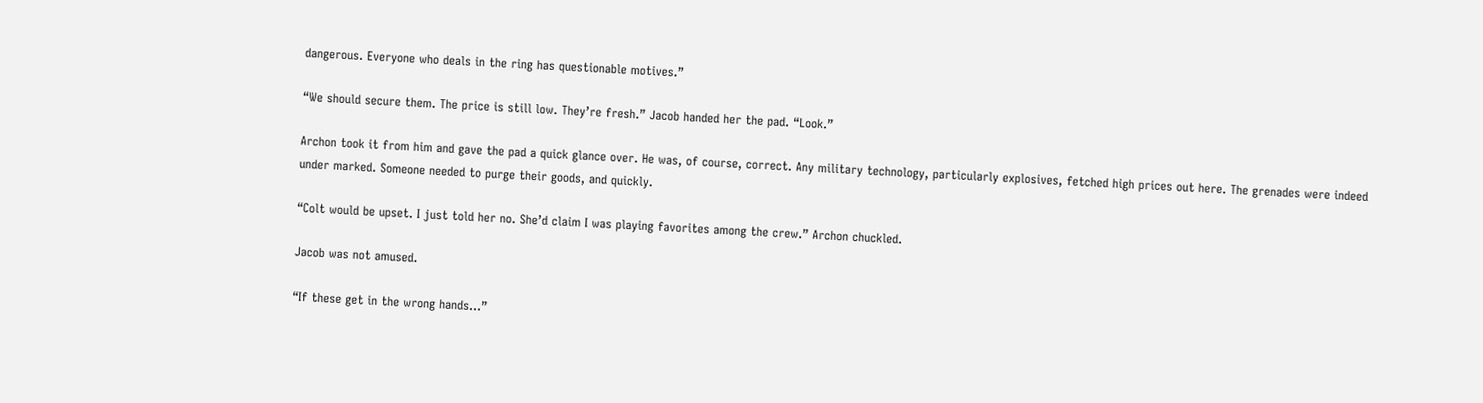dangerous. Everyone who deals in the ring has questionable motives.”

“We should secure them. The price is still low. They’re fresh.” Jacob handed her the pad. “Look.”

Archon took it from him and gave the pad a quick glance over. He was, of course, correct. Any military technology, particularly explosives, fetched high prices out here. The grenades were indeed under marked. Someone needed to purge their goods, and quickly.

“Colt would be upset. I just told her no. She’d claim I was playing favorites among the crew.” Archon chuckled.

Jacob was not amused.

“If these get in the wrong hands…”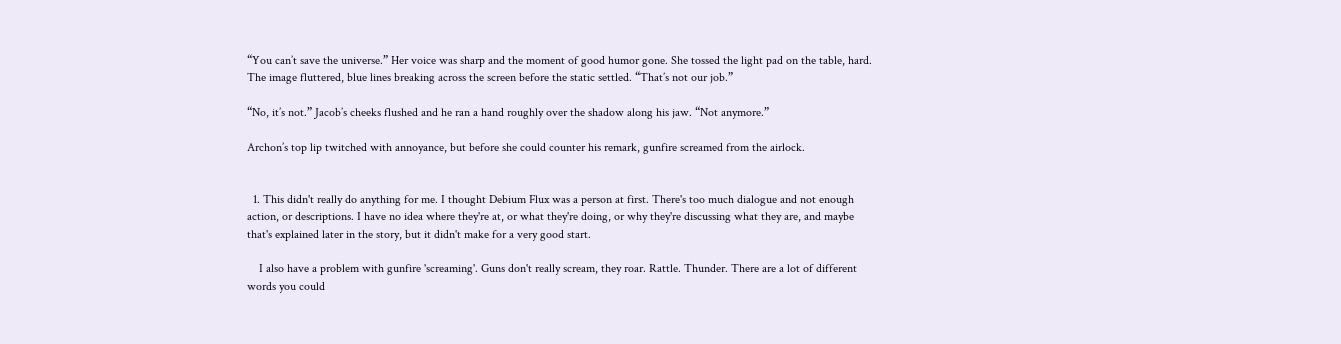“You can’t save the universe.” Her voice was sharp and the moment of good humor gone. She tossed the light pad on the table, hard. The image fluttered, blue lines breaking across the screen before the static settled. “That’s not our job.”

“No, it’s not.” Jacob’s cheeks flushed and he ran a hand roughly over the shadow along his jaw. “Not anymore.”

Archon’s top lip twitched with annoyance, but before she could counter his remark, gunfire screamed from the airlock.


  1. This didn't really do anything for me. I thought Debium Flux was a person at first. There's too much dialogue and not enough action, or descriptions. I have no idea where they're at, or what they're doing, or why they're discussing what they are, and maybe that's explained later in the story, but it didn't make for a very good start.

    I also have a problem with gunfire 'screaming'. Guns don't really scream, they roar. Rattle. Thunder. There are a lot of different words you could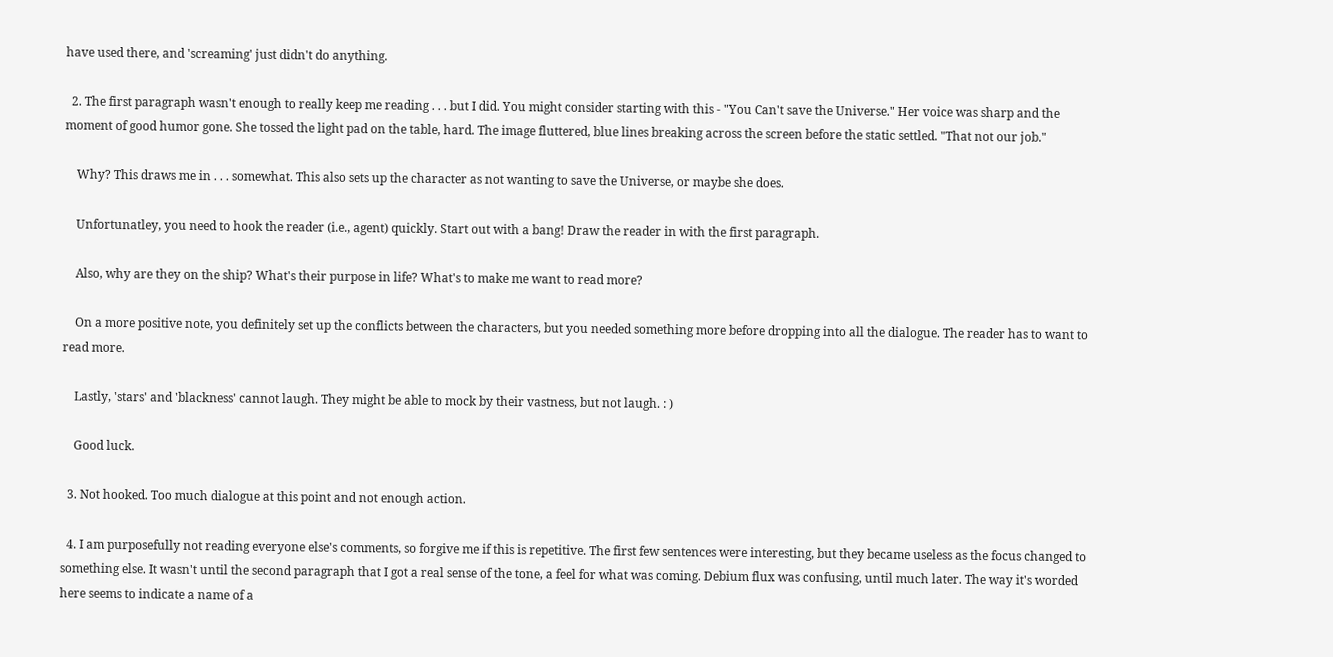have used there, and 'screaming' just didn't do anything.

  2. The first paragraph wasn't enough to really keep me reading . . . but I did. You might consider starting with this - "You Can't save the Universe." Her voice was sharp and the moment of good humor gone. She tossed the light pad on the table, hard. The image fluttered, blue lines breaking across the screen before the static settled. "That not our job."

    Why? This draws me in . . . somewhat. This also sets up the character as not wanting to save the Universe, or maybe she does.

    Unfortunatley, you need to hook the reader (i.e., agent) quickly. Start out with a bang! Draw the reader in with the first paragraph.

    Also, why are they on the ship? What's their purpose in life? What's to make me want to read more?

    On a more positive note, you definitely set up the conflicts between the characters, but you needed something more before dropping into all the dialogue. The reader has to want to read more.

    Lastly, 'stars' and 'blackness' cannot laugh. They might be able to mock by their vastness, but not laugh. : )

    Good luck.

  3. Not hooked. Too much dialogue at this point and not enough action.

  4. I am purposefully not reading everyone else's comments, so forgive me if this is repetitive. The first few sentences were interesting, but they became useless as the focus changed to something else. It wasn't until the second paragraph that I got a real sense of the tone, a feel for what was coming. Debium flux was confusing, until much later. The way it's worded here seems to indicate a name of a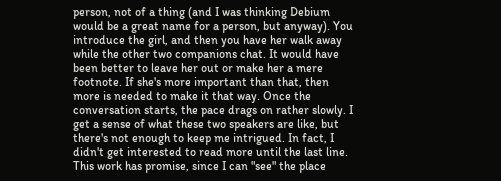person, not of a thing (and I was thinking Debium would be a great name for a person, but anyway). You introduce the girl, and then you have her walk away while the other two companions chat. It would have been better to leave her out or make her a mere footnote. If she's more important than that, then more is needed to make it that way. Once the conversation starts, the pace drags on rather slowly. I get a sense of what these two speakers are like, but there's not enough to keep me intrigued. In fact, I didn't get interested to read more until the last line. This work has promise, since I can "see" the place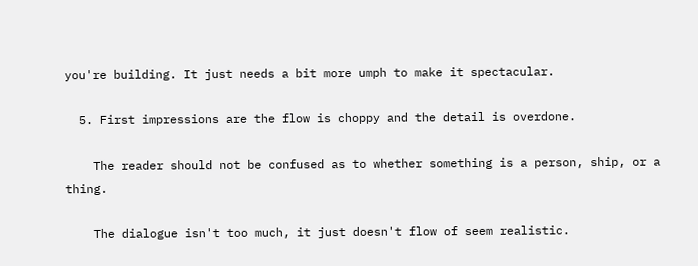you're building. It just needs a bit more umph to make it spectacular.

  5. First impressions are the flow is choppy and the detail is overdone.

    The reader should not be confused as to whether something is a person, ship, or a thing.

    The dialogue isn't too much, it just doesn't flow of seem realistic.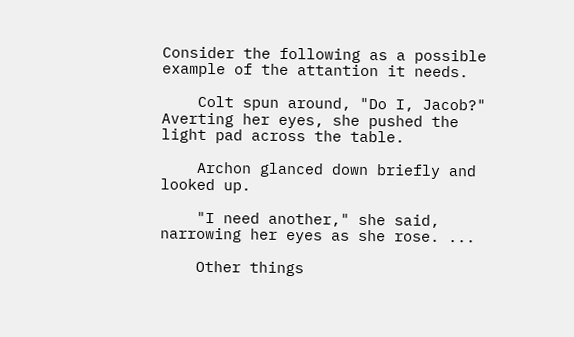Consider the following as a possible example of the attantion it needs.

    Colt spun around, "Do I, Jacob?" Averting her eyes, she pushed the light pad across the table.

    Archon glanced down briefly and looked up.

    "I need another," she said, narrowing her eyes as she rose. ...

    Other things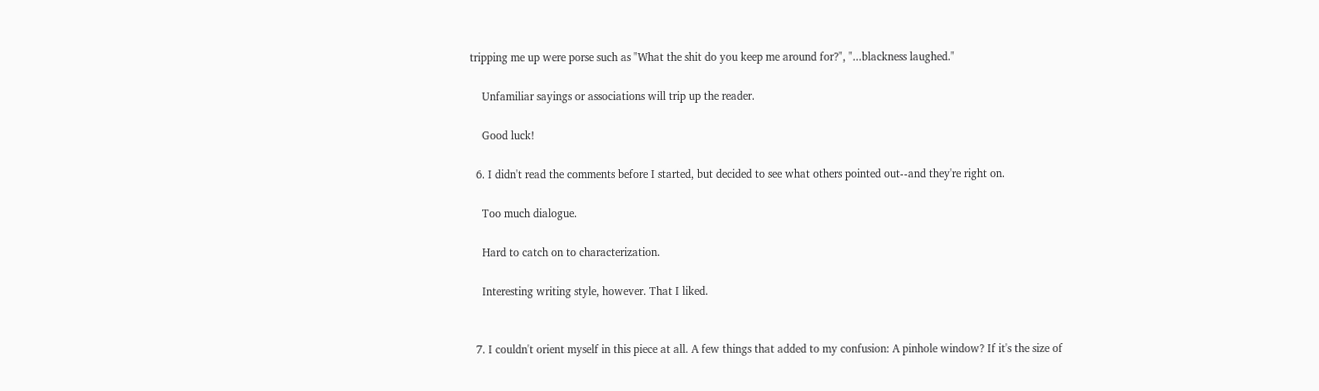tripping me up were porse such as "What the shit do you keep me around for?", "...blackness laughed."

    Unfamiliar sayings or associations will trip up the reader.

    Good luck!

  6. I didn't read the comments before I started, but decided to see what others pointed out--and they're right on.

    Too much dialogue.

    Hard to catch on to characterization.

    Interesting writing style, however. That I liked.


  7. I couldn't orient myself in this piece at all. A few things that added to my confusion: A pinhole window? If it's the size of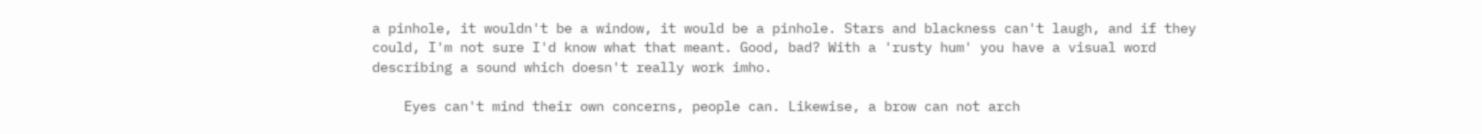a pinhole, it wouldn't be a window, it would be a pinhole. Stars and blackness can't laugh, and if they could, I'm not sure I'd know what that meant. Good, bad? With a 'rusty hum' you have a visual word describing a sound which doesn't really work imho.

    Eyes can't mind their own concerns, people can. Likewise, a brow can not arch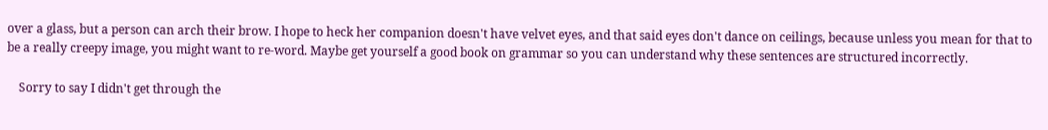over a glass, but a person can arch their brow. I hope to heck her companion doesn't have velvet eyes, and that said eyes don't dance on ceilings, because unless you mean for that to be a really creepy image, you might want to re-word. Maybe get yourself a good book on grammar so you can understand why these sentences are structured incorrectly.

    Sorry to say I didn't get through the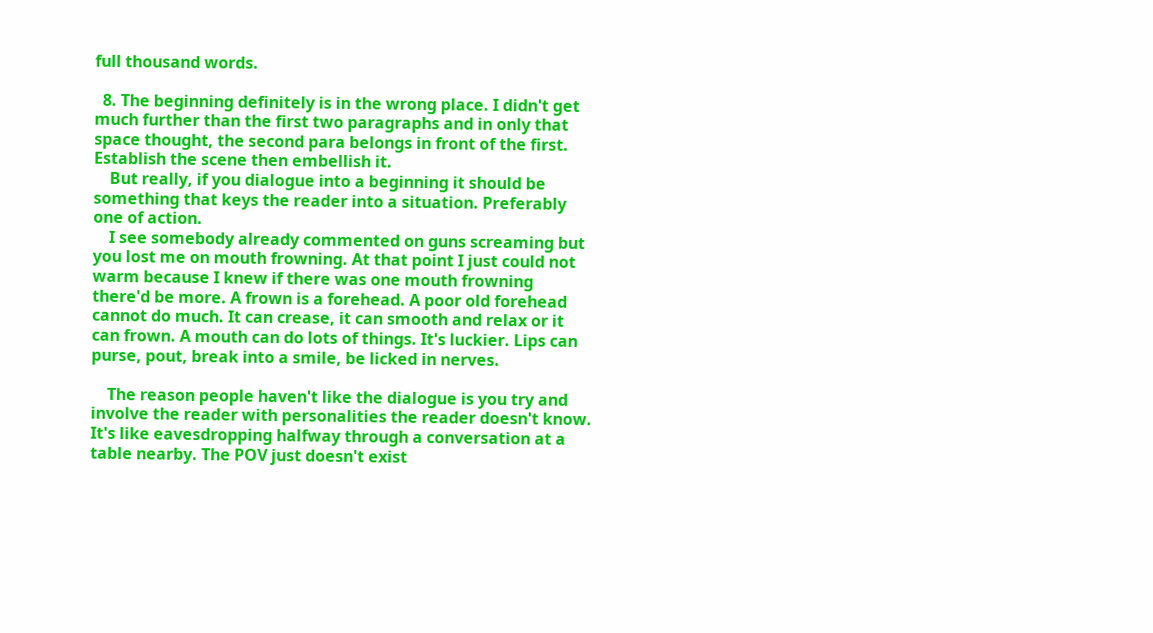full thousand words.

  8. The beginning definitely is in the wrong place. I didn't get much further than the first two paragraphs and in only that space thought, the second para belongs in front of the first. Establish the scene then embellish it.
    But really, if you dialogue into a beginning it should be something that keys the reader into a situation. Preferably one of action.
    I see somebody already commented on guns screaming but you lost me on mouth frowning. At that point I just could not warm because I knew if there was one mouth frowning there'd be more. A frown is a forehead. A poor old forehead cannot do much. It can crease, it can smooth and relax or it can frown. A mouth can do lots of things. It's luckier. Lips can purse, pout, break into a smile, be licked in nerves.

    The reason people haven't like the dialogue is you try and involve the reader with personalities the reader doesn't know. It's like eavesdropping halfway through a conversation at a table nearby. The POV just doesn't exist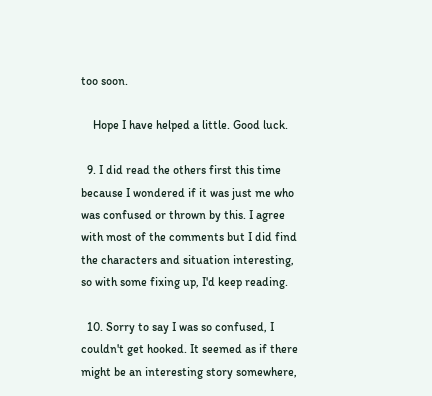too soon.

    Hope I have helped a little. Good luck.

  9. I did read the others first this time because I wondered if it was just me who was confused or thrown by this. I agree with most of the comments but I did find the characters and situation interesting, so with some fixing up, I'd keep reading.

  10. Sorry to say I was so confused, I couldn't get hooked. It seemed as if there might be an interesting story somewhere,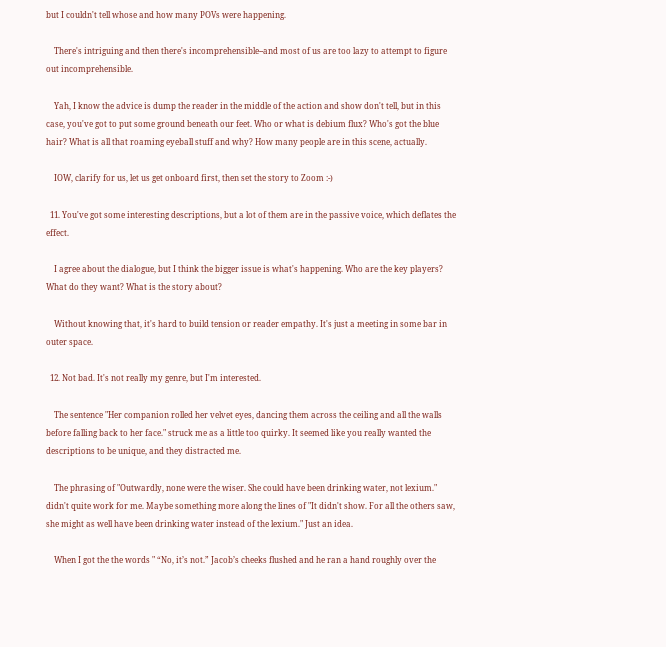but I couldn't tell whose and how many POVs were happening.

    There's intriguing and then there's incomprehensible--and most of us are too lazy to attempt to figure out incomprehensible.

    Yah, I know the advice is dump the reader in the middle of the action and show don't tell, but in this case, you've got to put some ground beneath our feet. Who or what is debium flux? Who's got the blue hair? What is all that roaming eyeball stuff and why? How many people are in this scene, actually.

    IOW, clarify for us, let us get onboard first, then set the story to Zoom :-)

  11. You've got some interesting descriptions, but a lot of them are in the passive voice, which deflates the effect.

    I agree about the dialogue, but I think the bigger issue is what's happening. Who are the key players? What do they want? What is the story about?

    Without knowing that, it's hard to build tension or reader empathy. It's just a meeting in some bar in outer space.

  12. Not bad. It's not really my genre, but I'm interested.

    The sentence "Her companion rolled her velvet eyes, dancing them across the ceiling and all the walls before falling back to her face." struck me as a little too quirky. It seemed like you really wanted the descriptions to be unique, and they distracted me.

    The phrasing of "Outwardly, none were the wiser. She could have been drinking water, not lexium." didn't quite work for me. Maybe something more along the lines of "It didn't show. For all the others saw, she might as well have been drinking water instead of the lexium." Just an idea.

    When I got the the words " “No, it’s not.” Jacob’s cheeks flushed and he ran a hand roughly over the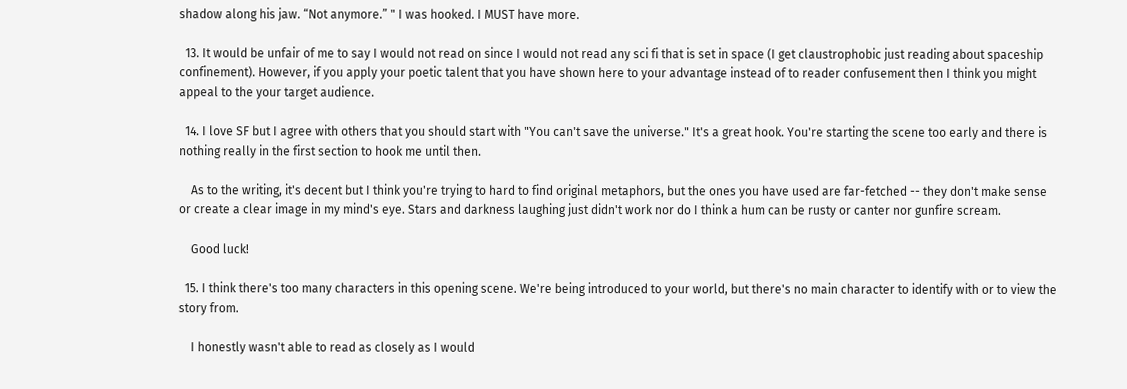shadow along his jaw. “Not anymore.” " I was hooked. I MUST have more.

  13. It would be unfair of me to say I would not read on since I would not read any sci fi that is set in space (I get claustrophobic just reading about spaceship confinement). However, if you apply your poetic talent that you have shown here to your advantage instead of to reader confusement then I think you might appeal to the your target audience.

  14. I love SF but I agree with others that you should start with "You can't save the universe." It's a great hook. You're starting the scene too early and there is nothing really in the first section to hook me until then.

    As to the writing, it's decent but I think you're trying to hard to find original metaphors, but the ones you have used are far-fetched -- they don't make sense or create a clear image in my mind's eye. Stars and darkness laughing just didn't work nor do I think a hum can be rusty or canter nor gunfire scream.

    Good luck!

  15. I think there's too many characters in this opening scene. We're being introduced to your world, but there's no main character to identify with or to view the story from.

    I honestly wasn't able to read as closely as I would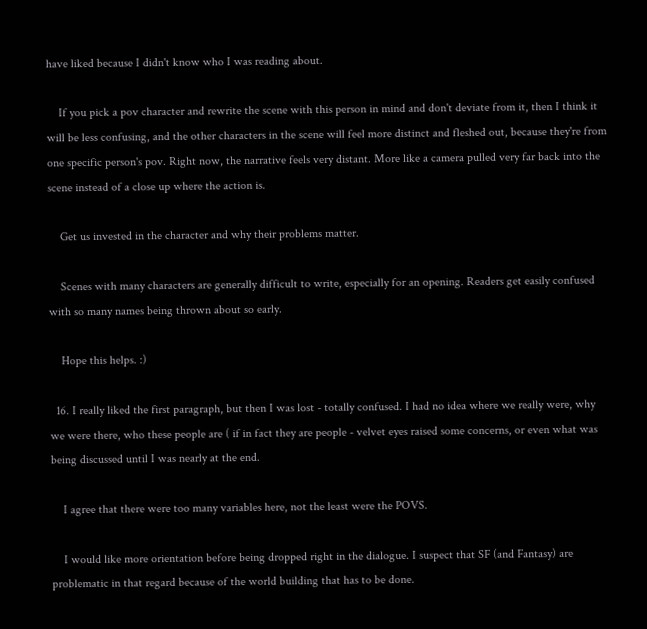have liked because I didn't know who I was reading about.

    If you pick a pov character and rewrite the scene with this person in mind and don't deviate from it, then I think it will be less confusing, and the other characters in the scene will feel more distinct and fleshed out, because they're from one specific person's pov. Right now, the narrative feels very distant. More like a camera pulled very far back into the scene instead of a close up where the action is.

    Get us invested in the character and why their problems matter.

    Scenes with many characters are generally difficult to write, especially for an opening. Readers get easily confused with so many names being thrown about so early.

    Hope this helps. :)

  16. I really liked the first paragraph, but then I was lost - totally confused. I had no idea where we really were, why we were there, who these people are ( if in fact they are people - velvet eyes raised some concerns, or even what was being discussed until I was nearly at the end.

    I agree that there were too many variables here, not the least were the POVS.

    I would like more orientation before being dropped right in the dialogue. I suspect that SF (and Fantasy) are problematic in that regard because of the world building that has to be done.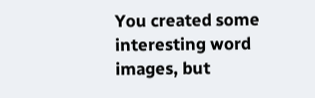You created some interesting word images, but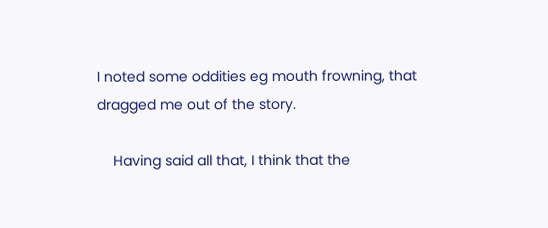I noted some oddities eg mouth frowning, that dragged me out of the story.

    Having said all that, I think that the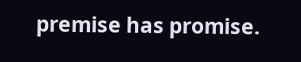premise has promise.